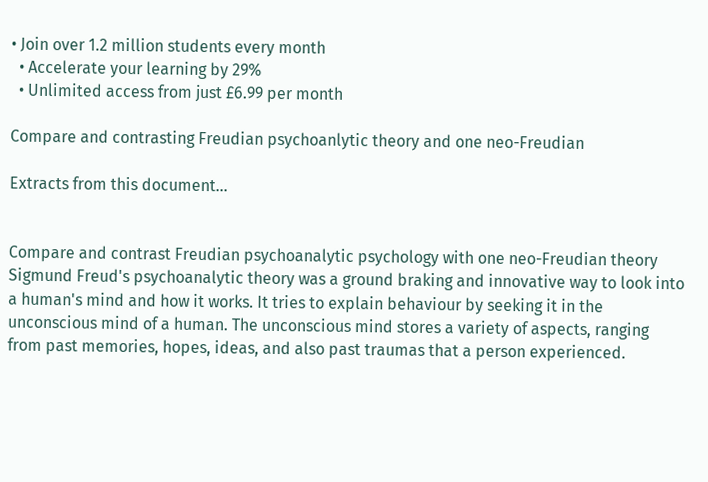• Join over 1.2 million students every month
  • Accelerate your learning by 29%
  • Unlimited access from just £6.99 per month

Compare and contrasting Freudian psychoanlytic theory and one neo-Freudian

Extracts from this document...


Compare and contrast Freudian psychoanalytic psychology with one neo-Freudian theory Sigmund Freud's psychoanalytic theory was a ground braking and innovative way to look into a human's mind and how it works. It tries to explain behaviour by seeking it in the unconscious mind of a human. The unconscious mind stores a variety of aspects, ranging from past memories, hopes, ideas, and also past traumas that a person experienced.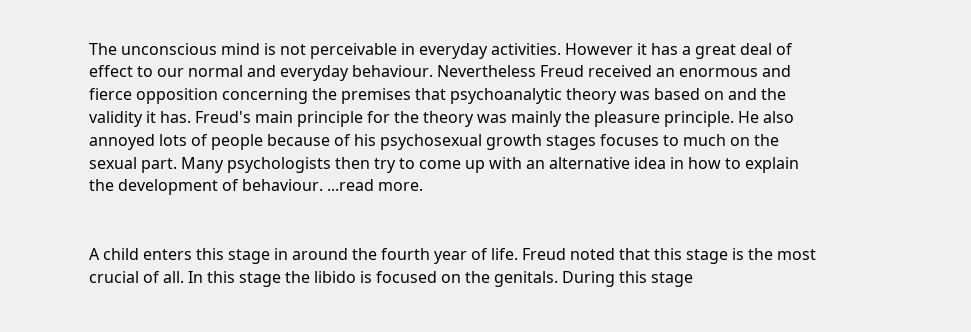The unconscious mind is not perceivable in everyday activities. However it has a great deal of effect to our normal and everyday behaviour. Nevertheless Freud received an enormous and fierce opposition concerning the premises that psychoanalytic theory was based on and the validity it has. Freud's main principle for the theory was mainly the pleasure principle. He also annoyed lots of people because of his psychosexual growth stages focuses to much on the sexual part. Many psychologists then try to come up with an alternative idea in how to explain the development of behaviour. ...read more.


A child enters this stage in around the fourth year of life. Freud noted that this stage is the most crucial of all. In this stage the libido is focused on the genitals. During this stage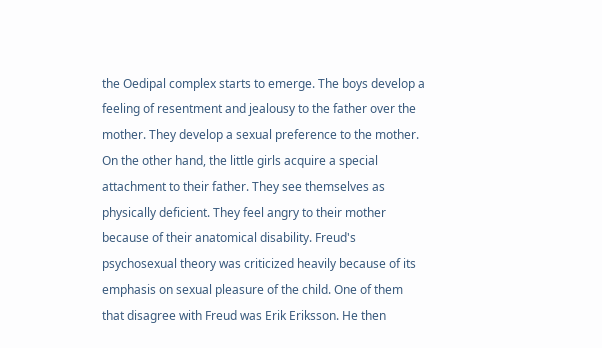the Oedipal complex starts to emerge. The boys develop a feeling of resentment and jealousy to the father over the mother. They develop a sexual preference to the mother. On the other hand, the little girls acquire a special attachment to their father. They see themselves as physically deficient. They feel angry to their mother because of their anatomical disability. Freud's psychosexual theory was criticized heavily because of its emphasis on sexual pleasure of the child. One of them that disagree with Freud was Erik Eriksson. He then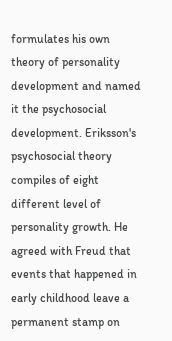formulates his own theory of personality development and named it the psychosocial development. Eriksson's psychosocial theory compiles of eight different level of personality growth. He agreed with Freud that events that happened in early childhood leave a permanent stamp on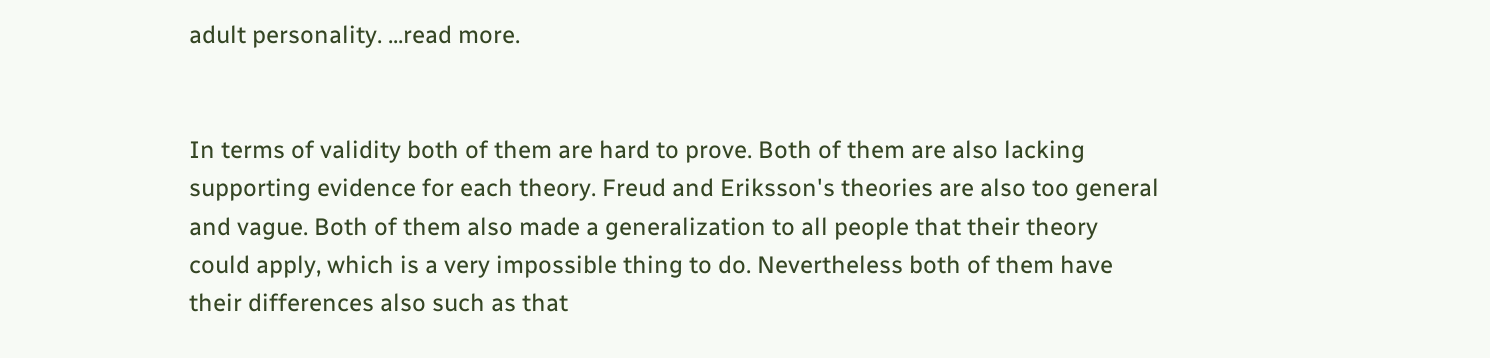adult personality. ...read more.


In terms of validity both of them are hard to prove. Both of them are also lacking supporting evidence for each theory. Freud and Eriksson's theories are also too general and vague. Both of them also made a generalization to all people that their theory could apply, which is a very impossible thing to do. Nevertheless both of them have their differences also such as that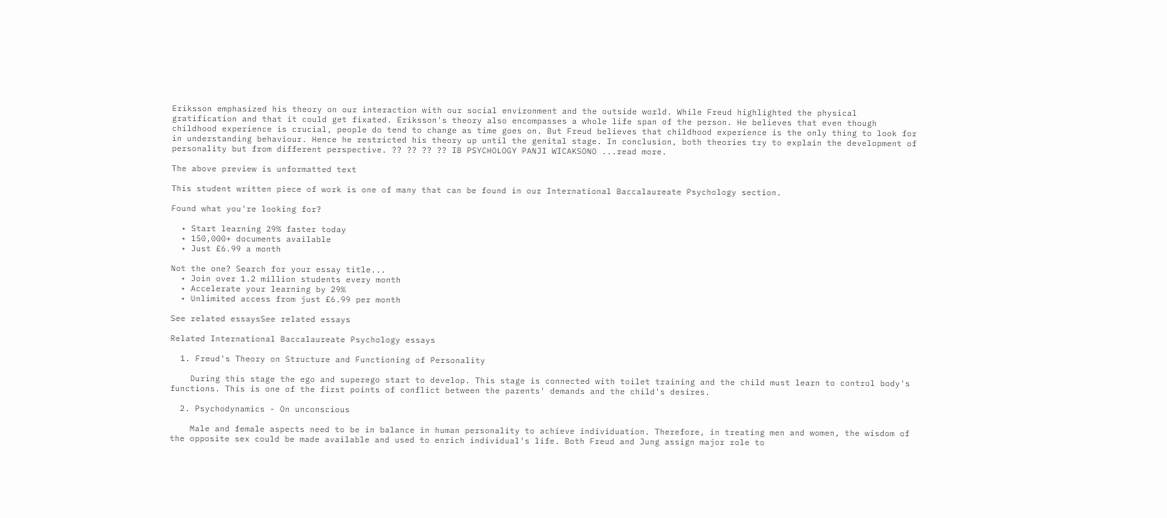Eriksson emphasized his theory on our interaction with our social environment and the outside world. While Freud highlighted the physical gratification and that it could get fixated. Eriksson's theory also encompasses a whole life span of the person. He believes that even though childhood experience is crucial, people do tend to change as time goes on. But Freud believes that childhood experience is the only thing to look for in understanding behaviour. Hence he restricted his theory up until the genital stage. In conclusion, both theories try to explain the development of personality but from different perspective. ?? ?? ?? ?? IB PSYCHOLOGY PANJI WICAKSONO ...read more.

The above preview is unformatted text

This student written piece of work is one of many that can be found in our International Baccalaureate Psychology section.

Found what you're looking for?

  • Start learning 29% faster today
  • 150,000+ documents available
  • Just £6.99 a month

Not the one? Search for your essay title...
  • Join over 1.2 million students every month
  • Accelerate your learning by 29%
  • Unlimited access from just £6.99 per month

See related essaysSee related essays

Related International Baccalaureate Psychology essays

  1. Freud's Theory on Structure and Functioning of Personality

    During this stage the ego and superego start to develop. This stage is connected with toilet training and the child must learn to control body's functions. This is one of the first points of conflict between the parents' demands and the child's desires.

  2. Psychodynamics - On unconscious

    Male and female aspects need to be in balance in human personality to achieve individuation. Therefore, in treating men and women, the wisdom of the opposite sex could be made available and used to enrich individual's life. Both Freud and Jung assign major role to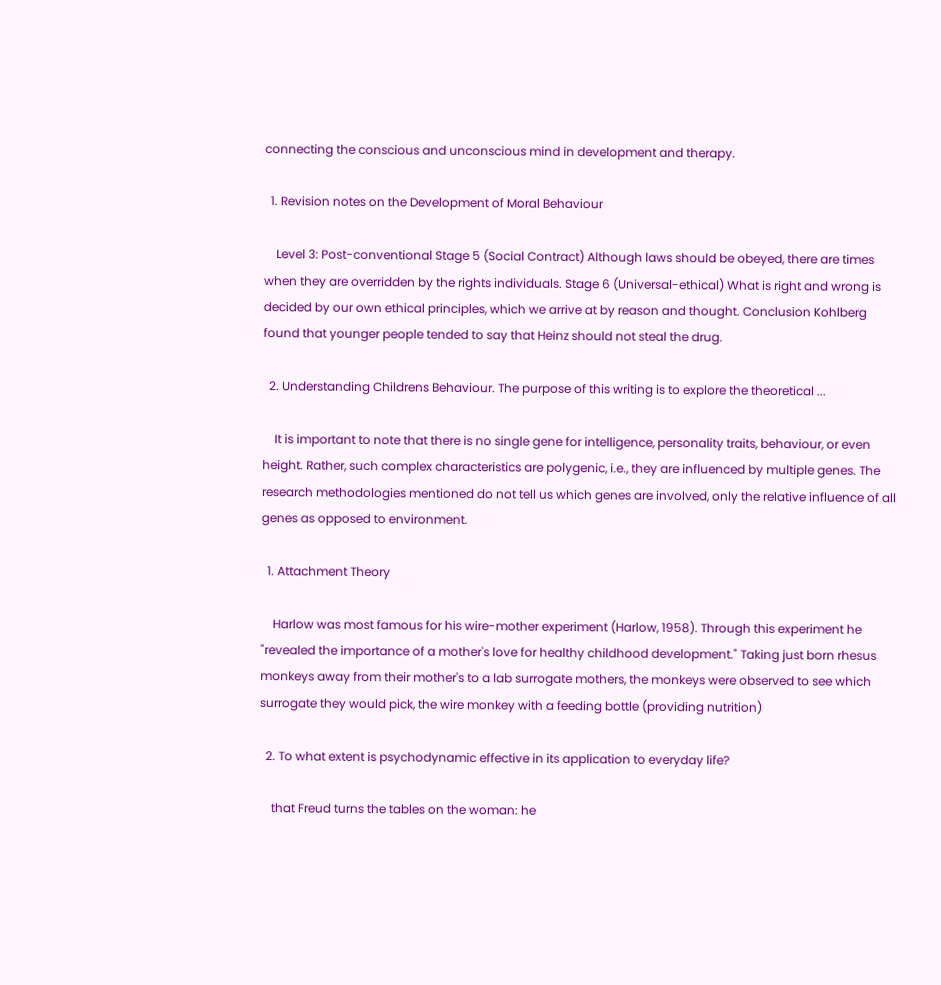connecting the conscious and unconscious mind in development and therapy.

  1. Revision notes on the Development of Moral Behaviour

    Level 3: Post-conventional Stage 5 (Social Contract) Although laws should be obeyed, there are times when they are overridden by the rights individuals. Stage 6 (Universal-ethical) What is right and wrong is decided by our own ethical principles, which we arrive at by reason and thought. Conclusion Kohlberg found that younger people tended to say that Heinz should not steal the drug.

  2. Understanding Childrens Behaviour. The purpose of this writing is to explore the theoretical ...

    It is important to note that there is no single gene for intelligence, personality traits, behaviour, or even height. Rather, such complex characteristics are polygenic, i.e., they are influenced by multiple genes. The research methodologies mentioned do not tell us which genes are involved, only the relative influence of all genes as opposed to environment.

  1. Attachment Theory

    Harlow was most famous for his wire-mother experiment (Harlow, 1958). Through this experiment he "revealed the importance of a mother's love for healthy childhood development." Taking just born rhesus monkeys away from their mother's to a lab surrogate mothers, the monkeys were observed to see which surrogate they would pick, the wire monkey with a feeding bottle (providing nutrition)

  2. To what extent is psychodynamic effective in its application to everyday life?

    that Freud turns the tables on the woman: he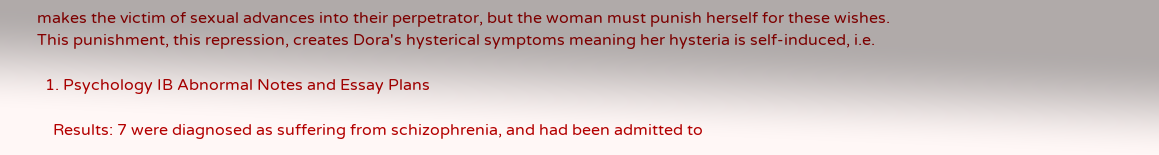makes the victim of sexual advances into their perpetrator, but the woman must punish herself for these wishes. This punishment, this repression, creates Dora's hysterical symptoms meaning her hysteria is self-induced, i.e.

  1. Psychology IB Abnormal Notes and Essay Plans

    Results: 7 were diagnosed as suffering from schizophrenia, and had been admitted to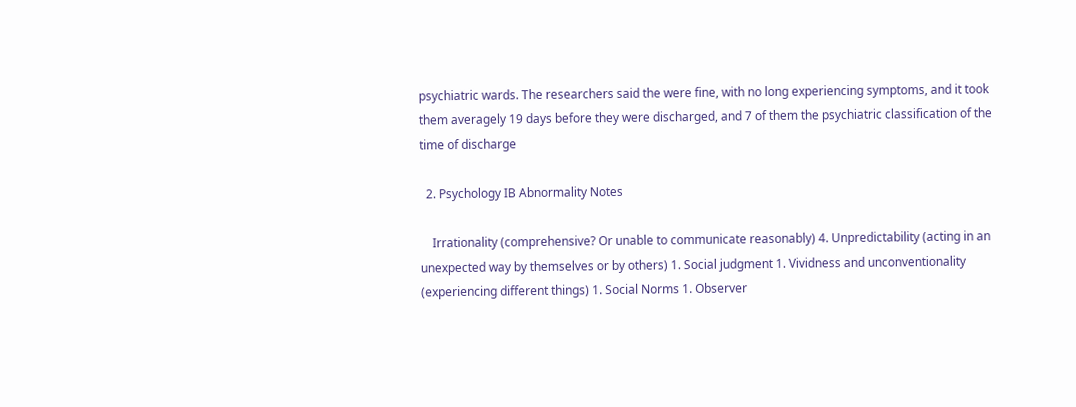psychiatric wards. The researchers said the were fine, with no long experiencing symptoms, and it took them averagely 19 days before they were discharged, and 7 of them the psychiatric classification of the time of discharge

  2. Psychology IB Abnormality Notes

    Irrationality (comprehensive? Or unable to communicate reasonably) 4. Unpredictability (acting in an unexpected way by themselves or by others) 1. Social judgment 1. Vividness and unconventionality (experiencing different things) 1. Social Norms 1. Observer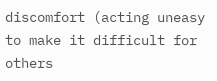discomfort (acting uneasy to make it difficult for others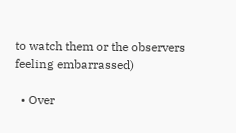to watch them or the observers feeling embarrassed)

  • Over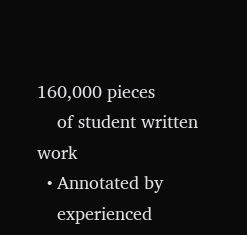160,000 pieces
    of student written work
  • Annotated by
    experienced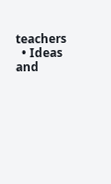teachers
  • Ideas and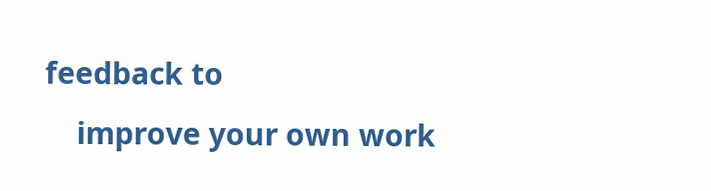feedback to
    improve your own work